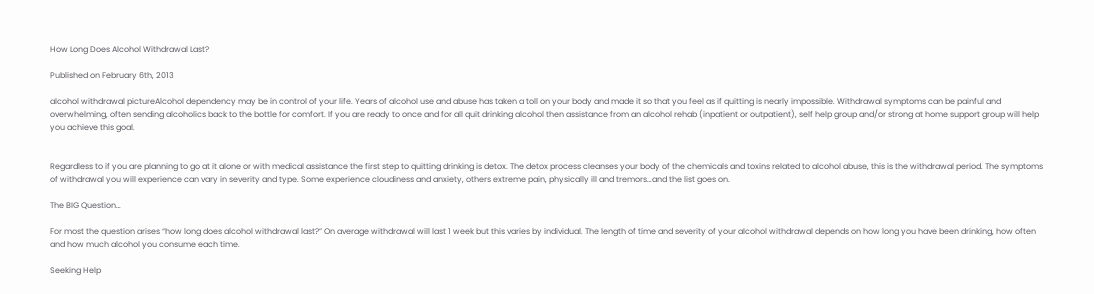How Long Does Alcohol Withdrawal Last?

Published on February 6th, 2013

alcohol withdrawal pictureAlcohol dependency may be in control of your life. Years of alcohol use and abuse has taken a toll on your body and made it so that you feel as if quitting is nearly impossible. Withdrawal symptoms can be painful and overwhelming, often sending alcoholics back to the bottle for comfort. If you are ready to once and for all quit drinking alcohol then assistance from an alcohol rehab (inpatient or outpatient), self help group and/or strong at home support group will help you achieve this goal.


Regardless to if you are planning to go at it alone or with medical assistance the first step to quitting drinking is detox. The detox process cleanses your body of the chemicals and toxins related to alcohol abuse, this is the withdrawal period. The symptoms of withdrawal you will experience can vary in severity and type. Some experience cloudiness and anxiety, others extreme pain, physically ill and tremors…and the list goes on.

The BIG Question…

For most the question arises “how long does alcohol withdrawal last?” On average withdrawal will last 1 week but this varies by individual. The length of time and severity of your alcohol withdrawal depends on how long you have been drinking, how often and how much alcohol you consume each time.

Seeking Help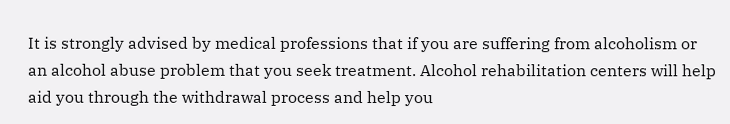It is strongly advised by medical professions that if you are suffering from alcoholism or an alcohol abuse problem that you seek treatment. Alcohol rehabilitation centers will help aid you through the withdrawal process and help you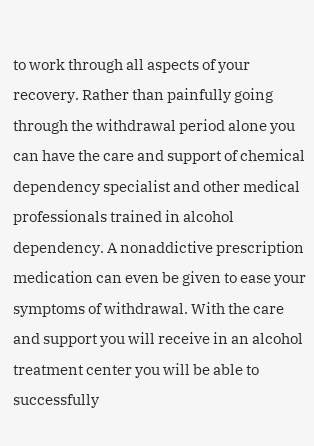to work through all aspects of your recovery. Rather than painfully going through the withdrawal period alone you can have the care and support of chemical dependency specialist and other medical professionals trained in alcohol dependency. A nonaddictive prescription medication can even be given to ease your symptoms of withdrawal. With the care and support you will receive in an alcohol treatment center you will be able to successfully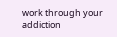work through your addiction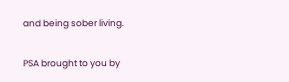and being sober living.

PSA brought to you by